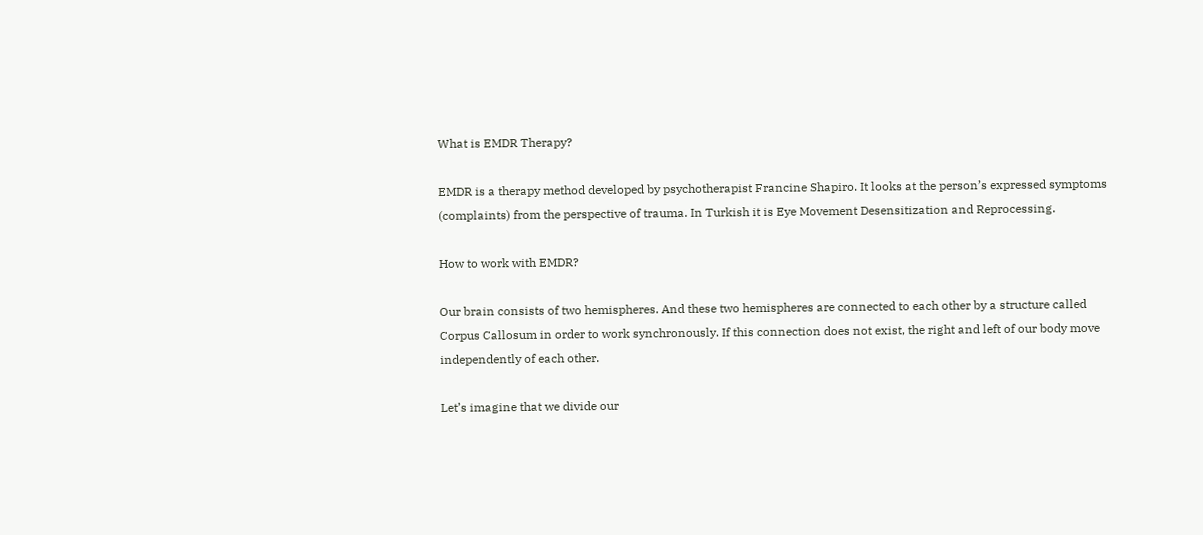What is EMDR Therapy?

EMDR is a therapy method developed by psychotherapist Francine Shapiro. It looks at the person’s expressed symptoms (complaints) from the perspective of trauma. In Turkish it is Eye Movement Desensitization and Reprocessing.

How to work with EMDR?

Our brain consists of two hemispheres. And these two hemispheres are connected to each other by a structure called Corpus Callosum in order to work synchronously. If this connection does not exist, the right and left of our body move independently of each other.

Let’s imagine that we divide our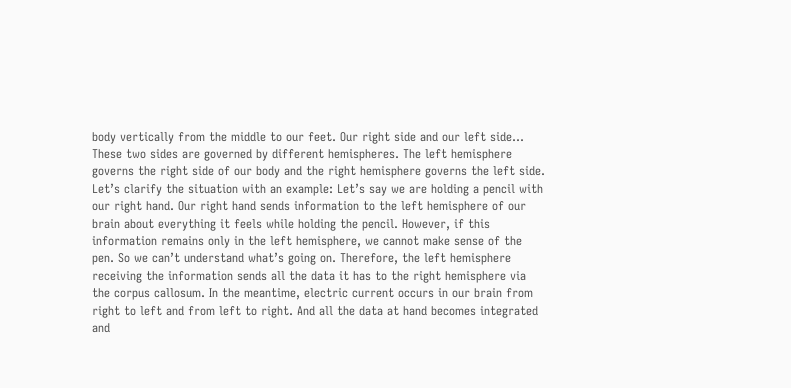body vertically from the middle to our feet. Our right side and our left side… These two sides are governed by different hemispheres. The left hemisphere governs the right side of our body and the right hemisphere governs the left side. Let’s clarify the situation with an example: Let’s say we are holding a pencil with our right hand. Our right hand sends information to the left hemisphere of our brain about everything it feels while holding the pencil. However, if this information remains only in the left hemisphere, we cannot make sense of the pen. So we can’t understand what’s going on. Therefore, the left hemisphere receiving the information sends all the data it has to the right hemisphere via the corpus callosum. In the meantime, electric current occurs in our brain from right to left and from left to right. And all the data at hand becomes integrated and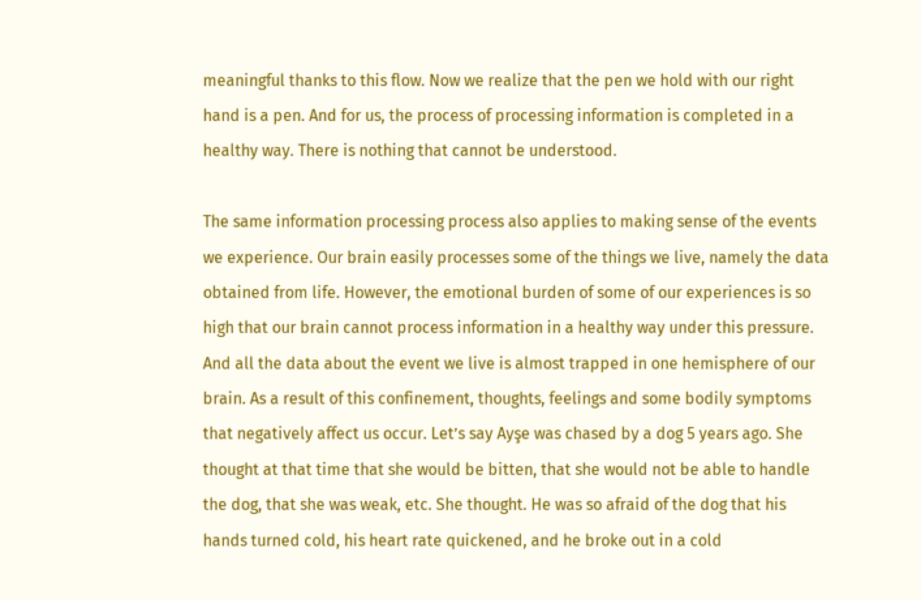meaningful thanks to this flow. Now we realize that the pen we hold with our right hand is a pen. And for us, the process of processing information is completed in a healthy way. There is nothing that cannot be understood.

The same information processing process also applies to making sense of the events we experience. Our brain easily processes some of the things we live, namely the data obtained from life. However, the emotional burden of some of our experiences is so high that our brain cannot process information in a healthy way under this pressure. And all the data about the event we live is almost trapped in one hemisphere of our brain. As a result of this confinement, thoughts, feelings and some bodily symptoms that negatively affect us occur. Let’s say Ayşe was chased by a dog 5 years ago. She thought at that time that she would be bitten, that she would not be able to handle the dog, that she was weak, etc. She thought. He was so afraid of the dog that his hands turned cold, his heart rate quickened, and he broke out in a cold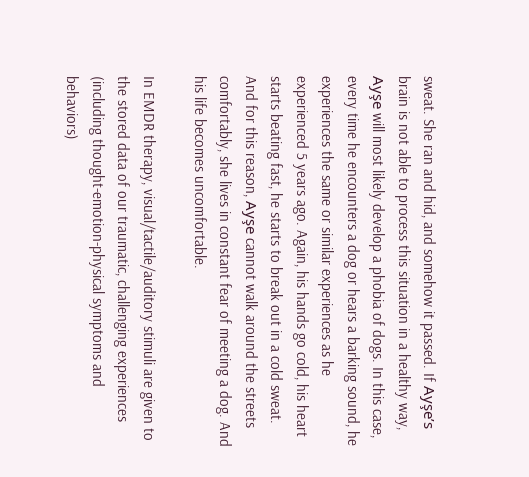sweat. She ran and hid, and somehow it passed. If Ayşe’s brain is not able to process this situation in a healthy way, Ayşe will most likely develop a phobia of dogs. In this case, every time he encounters a dog or hears a barking sound, he experiences the same or similar experiences as he experienced 5 years ago. Again, his hands go cold, his heart starts beating fast, he starts to break out in a cold sweat. And for this reason, Ayşe cannot walk around the streets comfortably, she lives in constant fear of meeting a dog. And his life becomes uncomfortable.

In EMDR therapy, visual/tactile/auditory stimuli are given to the stored data of our traumatic, challenging experiences (including thought-emotion-physical symptoms and behaviors)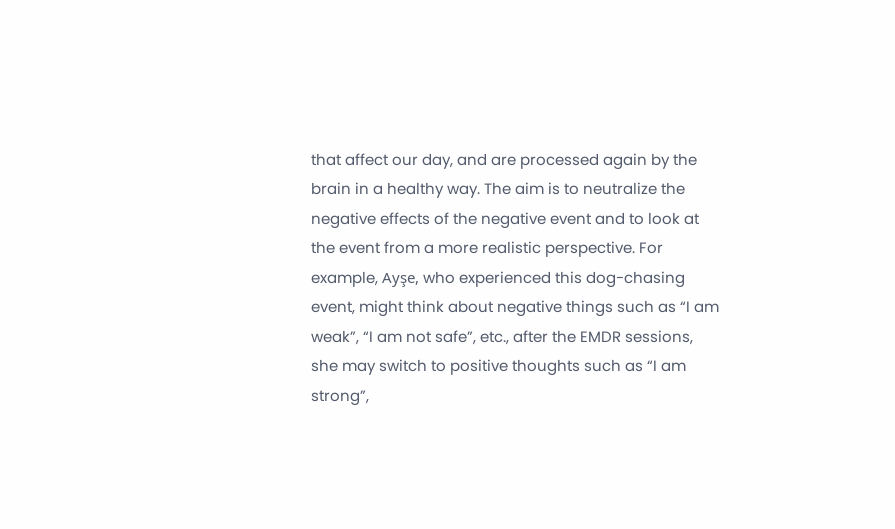that affect our day, and are processed again by the brain in a healthy way. The aim is to neutralize the negative effects of the negative event and to look at the event from a more realistic perspective. For example, Ayşe, who experienced this dog-chasing event, might think about negative things such as “I am weak”, “I am not safe”, etc., after the EMDR sessions, she may switch to positive thoughts such as “I am strong”,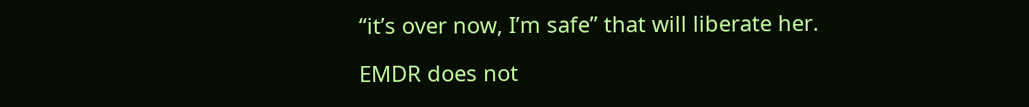“it’s over now, I’m safe” that will liberate her.

EMDR does not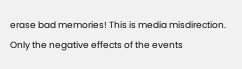erase bad memories! This is media misdirection. Only the negative effects of the events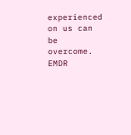experienced on us can be overcome. EMDR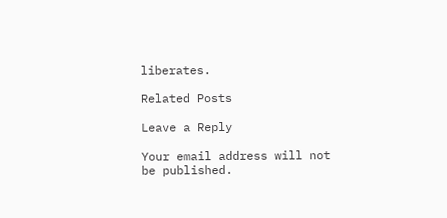liberates.

Related Posts

Leave a Reply

Your email address will not be published.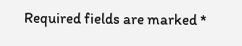Required fields are marked *